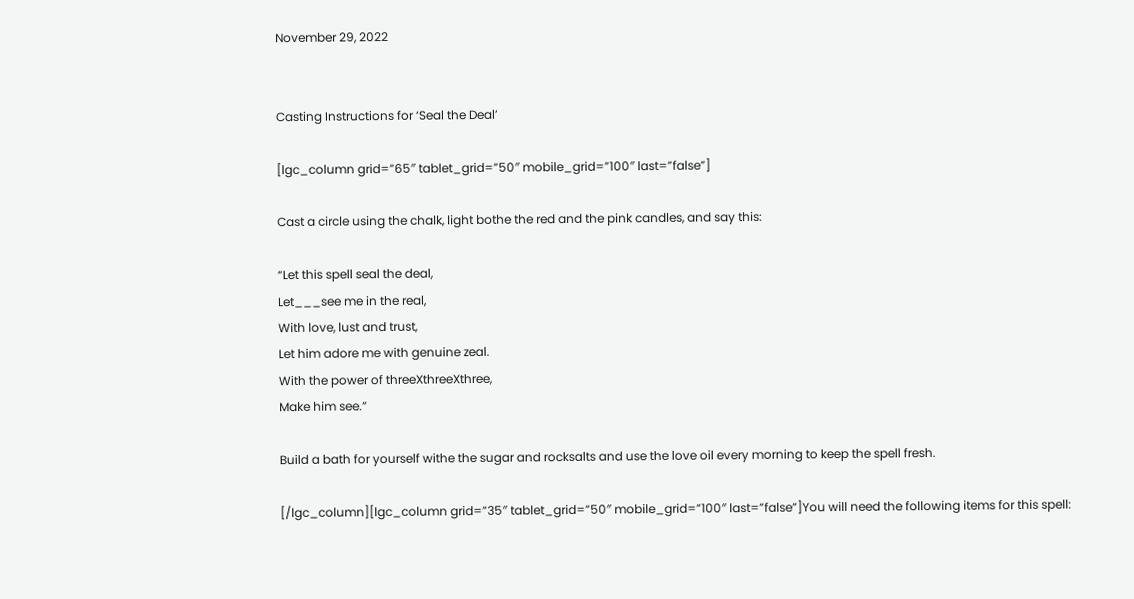November 29, 2022


Casting Instructions for ‘Seal the Deal’

[lgc_column grid=”65″ tablet_grid=”50″ mobile_grid=”100″ last=”false”]

Cast a circle using the chalk, light bothe the red and the pink candles, and say this:

“Let this spell seal the deal,
Let___see me in the real,
With love, lust and trust,
Let him adore me with genuine zeal.
With the power of threeXthreeXthree,
Make him see.”

Build a bath for yourself withe the sugar and rocksalts and use the love oil every morning to keep the spell fresh.

[/lgc_column][lgc_column grid=”35″ tablet_grid=”50″ mobile_grid=”100″ last=”false”]You will need the following items for this spell: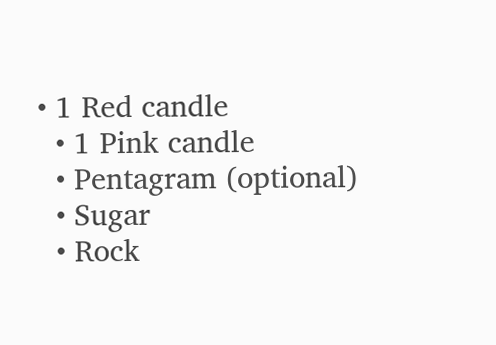• 1 Red candle
  • 1 Pink candle
  • Pentagram (optional)
  • Sugar
  • Rock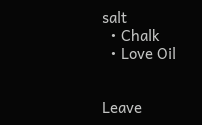salt
  • Chalk
  • Love Oil


Leave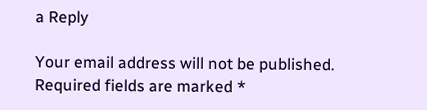a Reply

Your email address will not be published. Required fields are marked *